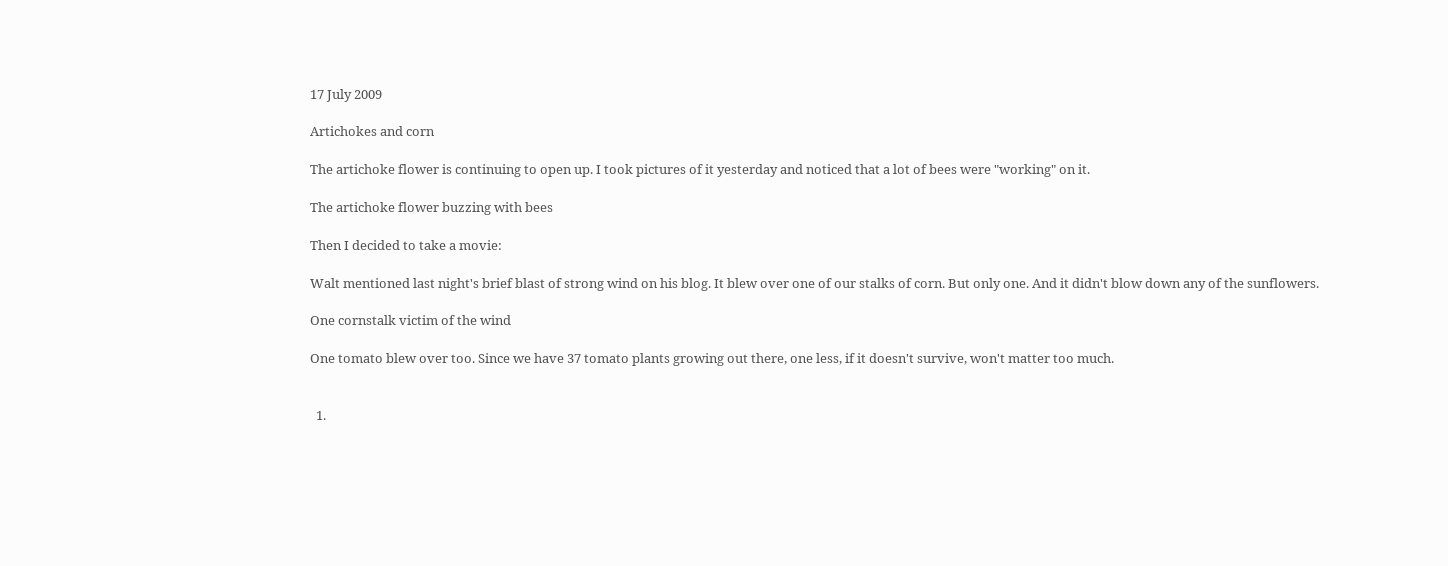17 July 2009

Artichokes and corn

The artichoke flower is continuing to open up. I took pictures of it yesterday and noticed that a lot of bees were "working" on it.

The artichoke flower buzzing with bees

Then I decided to take a movie:

Walt mentioned last night's brief blast of strong wind on his blog. It blew over one of our stalks of corn. But only one. And it didn't blow down any of the sunflowers.

One cornstalk victim of the wind

One tomato blew over too. Since we have 37 tomato plants growing out there, one less, if it doesn't survive, won't matter too much.


  1.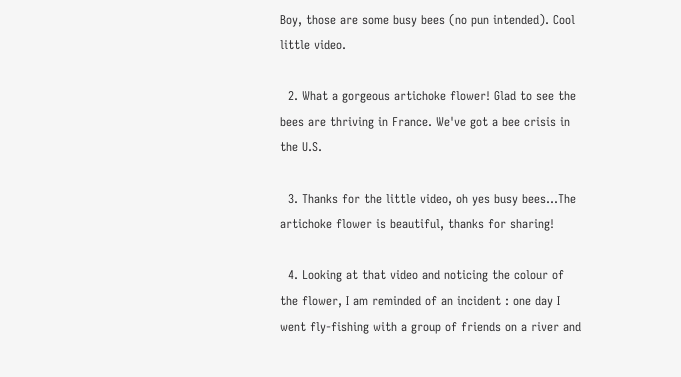Boy, those are some busy bees (no pun intended). Cool little video.

  2. What a gorgeous artichoke flower! Glad to see the bees are thriving in France. We've got a bee crisis in the U.S.

  3. Thanks for the little video, oh yes busy bees...The artichoke flower is beautiful, thanks for sharing!

  4. Looking at that video and noticing the colour of the flower, I am reminded of an incident : one day I went fly-fishing with a group of friends on a river and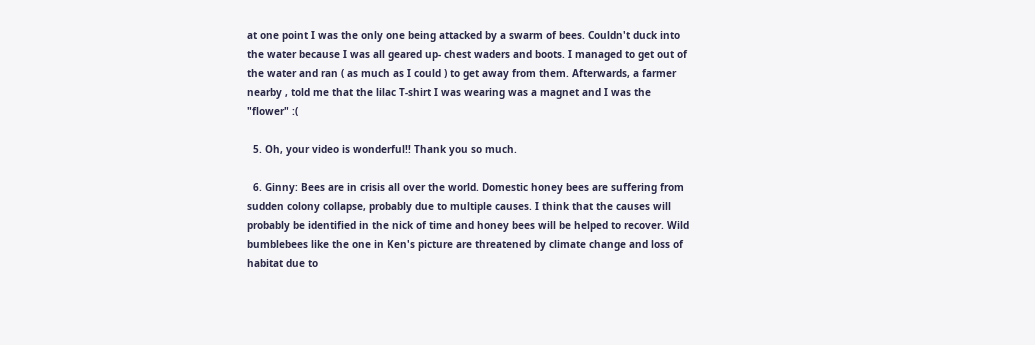at one point I was the only one being attacked by a swarm of bees. Couldn't duck into the water because I was all geared up- chest waders and boots. I managed to get out of the water and ran ( as much as I could ) to get away from them. Afterwards, a farmer nearby , told me that the lilac T-shirt I was wearing was a magnet and I was the "flower" :(

  5. Oh, your video is wonderful!! Thank you so much.

  6. Ginny: Bees are in crisis all over the world. Domestic honey bees are suffering from sudden colony collapse, probably due to multiple causes. I think that the causes will probably be identified in the nick of time and honey bees will be helped to recover. Wild bumblebees like the one in Ken's picture are threatened by climate change and loss of habitat due to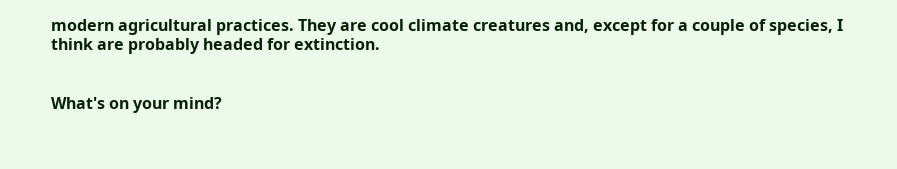modern agricultural practices. They are cool climate creatures and, except for a couple of species, I think are probably headed for extinction.


What's on your mind?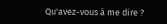Qu'avez-vous à me dire ?